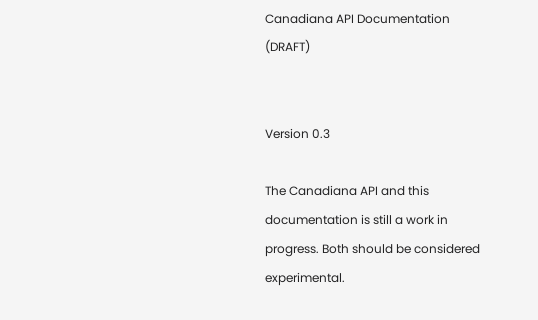Canadiana API Documentation (DRAFT)


Version 0.3

The Canadiana API and this documentation is still a work in progress. Both should be considered experimental.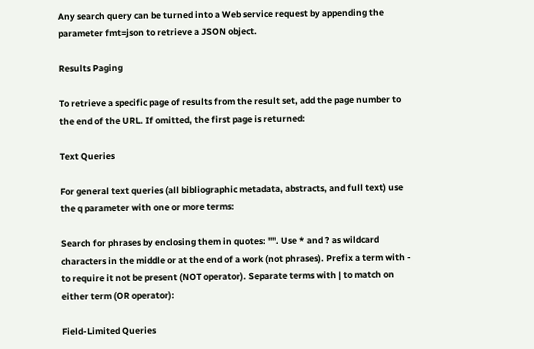Any search query can be turned into a Web service request by appending the parameter fmt=json to retrieve a JSON object.

Results Paging

To retrieve a specific page of results from the result set, add the page number to the end of the URL. If omitted, the first page is returned:

Text Queries

For general text queries (all bibliographic metadata, abstracts, and full text) use the q parameter with one or more terms:

Search for phrases by enclosing them in quotes: "". Use * and ? as wildcard characters in the middle or at the end of a work (not phrases). Prefix a term with - to require it not be present (NOT operator). Separate terms with | to match on either term (OR operator):

Field-Limited Queries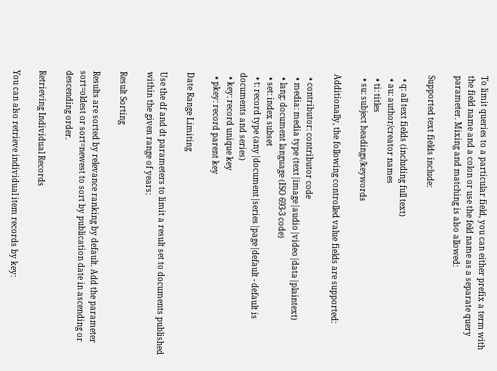To limit queries to a particular field, you can either prefix a term with the field name and a colon or use the feld name as a separate query parameter. Mixing and matching is also allowed:

Supported text fields include:

  • q: all text fields (including full text)
  • au: author/creator names
  • ti: titles
  • su: subject headings/keywords

Additionally, the following controlled value fields are supported:

  • contributor: contributor code
  • media: media type (text|image|audio|video|data|plaintext)
  • lang: document language (ISO 693-3 code)
  • set: index subset
  • t: record type (any|document|series|page|default - default is documents and series)
  • key: record unique key
  • pkey: record parent key

Date Range Limiting

Use the df and dt parameters to limit a result set to documents published within the given range of years:

Result Sorting

Results are sorted by relevance ranking by default. Add the parameter sort=oldest or sort=newest to sort by publication date in ascending or descending order.

Retrieving Individual Records

You can also retrieve individual item records by key: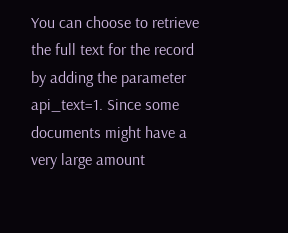You can choose to retrieve the full text for the record by adding the parameter api_text=1. Since some documents might have a very large amount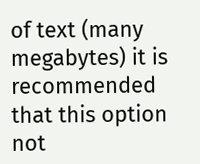of text (many megabytes) it is recommended that this option not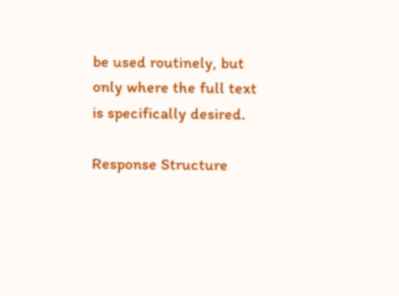be used routinely, but only where the full text is specifically desired.

Response Structure